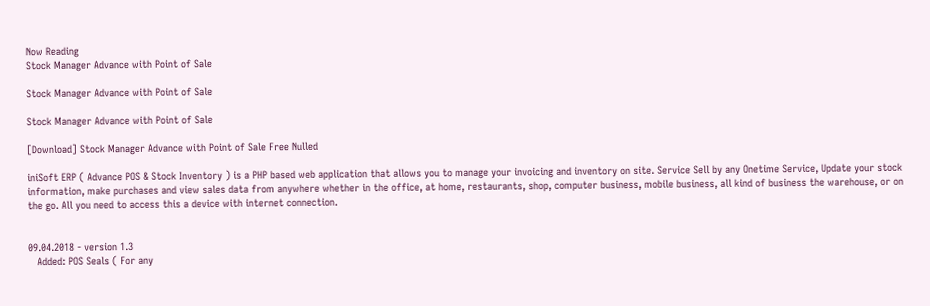Now Reading
Stock Manager Advance with Point of Sale

Stock Manager Advance with Point of Sale

Stock Manager Advance with Point of Sale

[Download] Stock Manager Advance with Point of Sale Free Nulled

iniSoft ERP ( Advance POS & Stock Inventory ) is a PHP based web application that allows you to manage your invoicing and inventory on site. Service Sell by any Onetime Service, Update your stock information, make purchases and view sales data from anywhere whether in the office, at home, restaurants, shop, computer business, mobile business, all kind of business the warehouse, or on the go. All you need to access this a device with internet connection.


09.04.2018 - version 1.3
   Added: POS Seals ( For any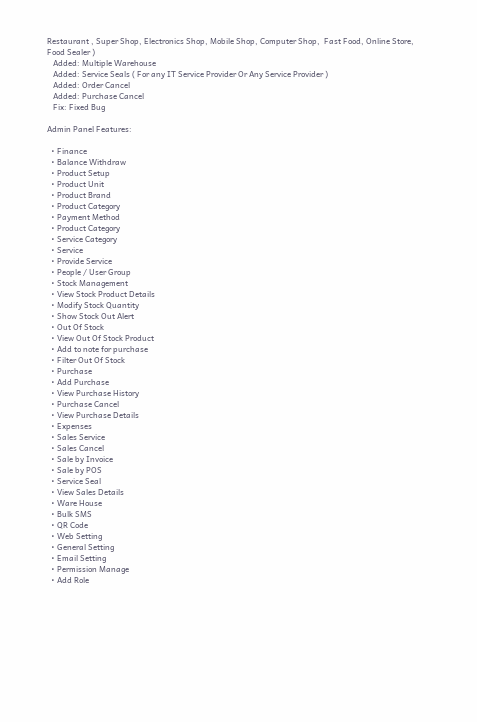Restaurant , Super Shop, Electronics Shop, Mobile Shop, Computer Shop,  Fast Food, Online Store, Food Sealer )
   Added: Multiple Warehouse
   Added: Service Seals ( For any IT Service Provider Or Any Service Provider )
   Added: Order Cancel
   Added: Purchase Cancel
   Fix: Fixed Bug

Admin Panel Features:

  • Finance
  • Balance Withdraw
  • Product Setup
  • Product Unit
  • Product Brand
  • Product Category
  • Payment Method
  • Product Category
  • Service Category
  • Service
  • Provide Service
  • People / User Group
  • Stock Management
  • View Stock Product Details
  • Modify Stock Quantity
  • Show Stock Out Alert
  • Out Of Stock
  • View Out Of Stock Product
  • Add to note for purchase
  • Filter Out Of Stock
  • Purchase
  • Add Purchase
  • View Purchase History
  • Purchase Cancel
  • View Purchase Details
  • Expenses
  • Sales Service
  • Sales Cancel
  • Sale by Invoice
  • Sale by POS
  • Service Seal
  • View Sales Details
  • Ware House
  • Bulk SMS
  • QR Code
  • Web Setting
  • General Setting
  • Email Setting
  • Permission Manage
  • Add Role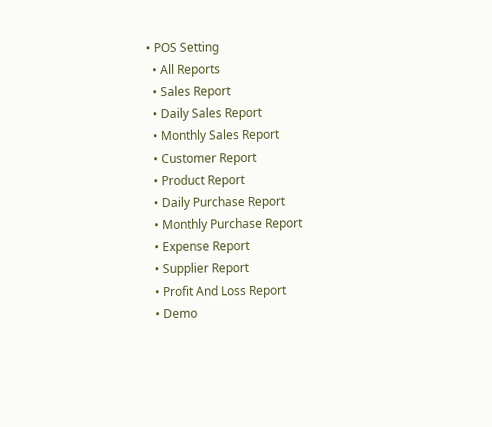• POS Setting
  • All Reports
  • Sales Report
  • Daily Sales Report
  • Monthly Sales Report
  • Customer Report
  • Product Report
  • Daily Purchase Report
  • Monthly Purchase Report
  • Expense Report
  • Supplier Report
  • Profit And Loss Report
  • Demo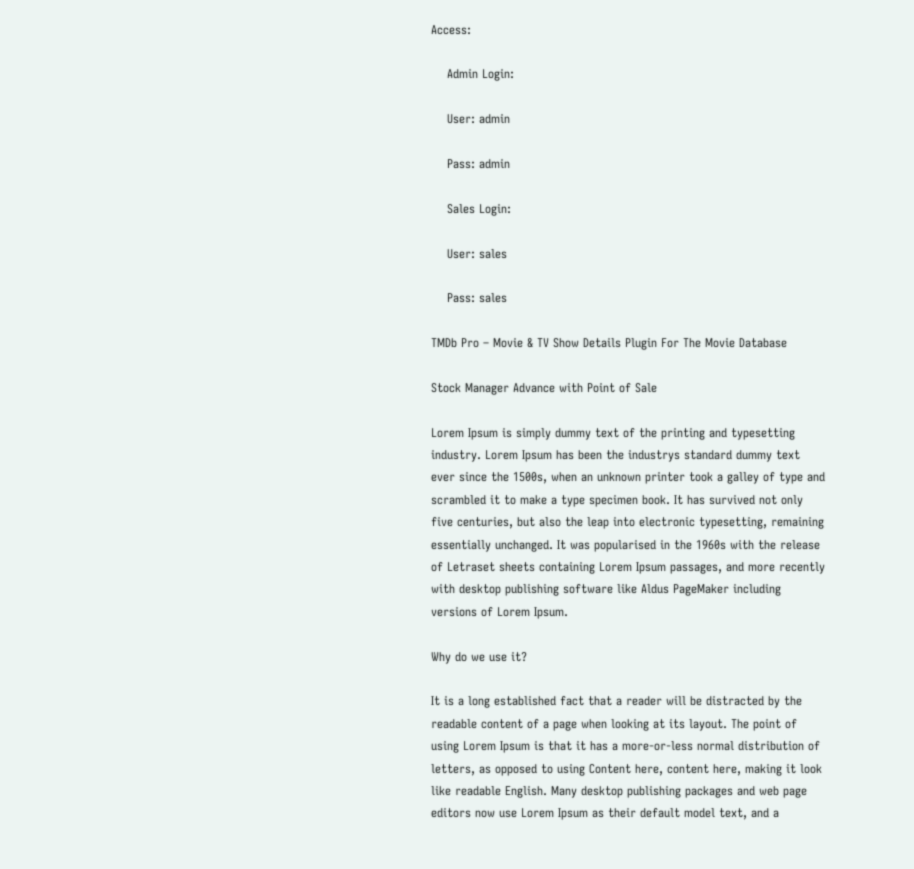Access:

    Admin Login:

    User: admin

    Pass: admin

    Sales Login:

    User: sales

    Pass: sales

TMDb Pro – Movie & TV Show Details Plugin For The Movie Database

Stock Manager Advance with Point of Sale

Lorem Ipsum is simply dummy text of the printing and typesetting industry. Lorem Ipsum has been the industrys standard dummy text ever since the 1500s, when an unknown printer took a galley of type and scrambled it to make a type specimen book. It has survived not only five centuries, but also the leap into electronic typesetting, remaining essentially unchanged. It was popularised in the 1960s with the release of Letraset sheets containing Lorem Ipsum passages, and more recently with desktop publishing software like Aldus PageMaker including versions of Lorem Ipsum.

Why do we use it?

It is a long established fact that a reader will be distracted by the readable content of a page when looking at its layout. The point of using Lorem Ipsum is that it has a more-or-less normal distribution of letters, as opposed to using Content here, content here, making it look like readable English. Many desktop publishing packages and web page editors now use Lorem Ipsum as their default model text, and a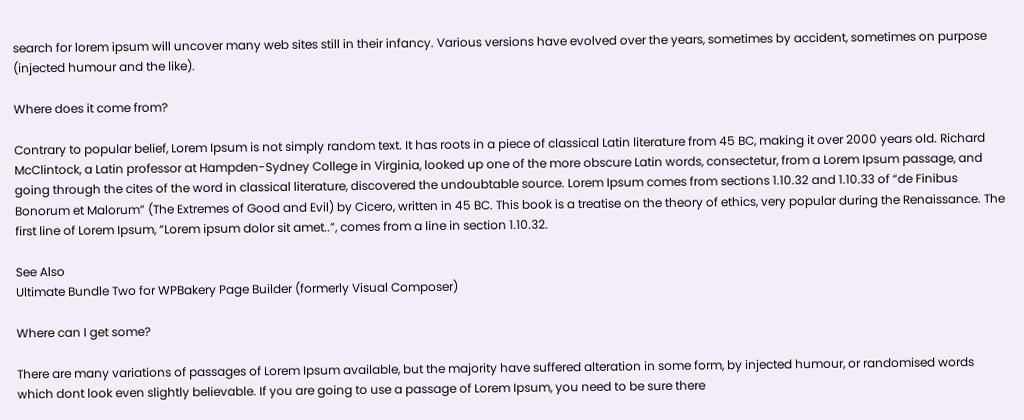search for lorem ipsum will uncover many web sites still in their infancy. Various versions have evolved over the years, sometimes by accident, sometimes on purpose (injected humour and the like).

Where does it come from?

Contrary to popular belief, Lorem Ipsum is not simply random text. It has roots in a piece of classical Latin literature from 45 BC, making it over 2000 years old. Richard McClintock, a Latin professor at Hampden-Sydney College in Virginia, looked up one of the more obscure Latin words, consectetur, from a Lorem Ipsum passage, and going through the cites of the word in classical literature, discovered the undoubtable source. Lorem Ipsum comes from sections 1.10.32 and 1.10.33 of “de Finibus Bonorum et Malorum” (The Extremes of Good and Evil) by Cicero, written in 45 BC. This book is a treatise on the theory of ethics, very popular during the Renaissance. The first line of Lorem Ipsum, “Lorem ipsum dolor sit amet..”, comes from a line in section 1.10.32.

See Also
Ultimate Bundle Two for WPBakery Page Builder (formerly Visual Composer)

Where can I get some?

There are many variations of passages of Lorem Ipsum available, but the majority have suffered alteration in some form, by injected humour, or randomised words which dont look even slightly believable. If you are going to use a passage of Lorem Ipsum, you need to be sure there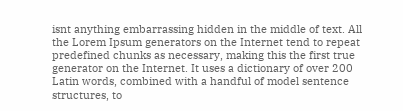isnt anything embarrassing hidden in the middle of text. All the Lorem Ipsum generators on the Internet tend to repeat predefined chunks as necessary, making this the first true generator on the Internet. It uses a dictionary of over 200 Latin words, combined with a handful of model sentence structures, to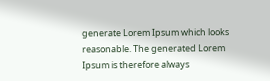generate Lorem Ipsum which looks reasonable. The generated Lorem Ipsum is therefore always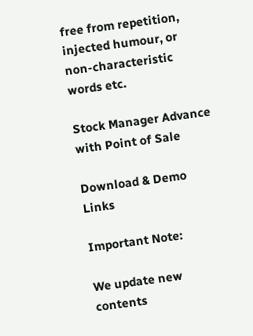free from repetition, injected humour, or non-characteristic words etc.

Stock Manager Advance with Point of Sale

Download & Demo Links

Important Note:

We update new contents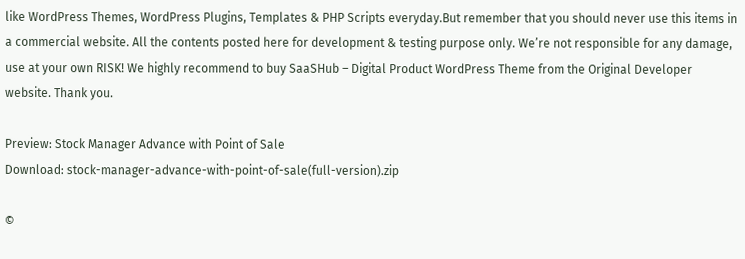like WordPress Themes, WordPress Plugins, Templates & PHP Scripts everyday.But remember that you should never use this items in a commercial website. All the contents posted here for development & testing purpose only. We’re not responsible for any damage, use at your own RISK! We highly recommend to buy SaaSHub – Digital Product WordPress Theme from the Original Developer website. Thank you.

Preview: Stock Manager Advance with Point of Sale
Download: stock-manager-advance-with-point-of-sale(full-version).zip

©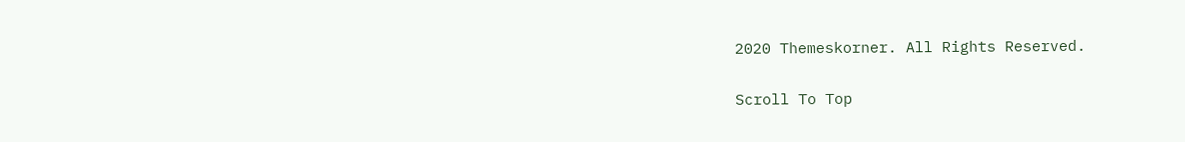2020 Themeskorner. All Rights Reserved.

Scroll To Top